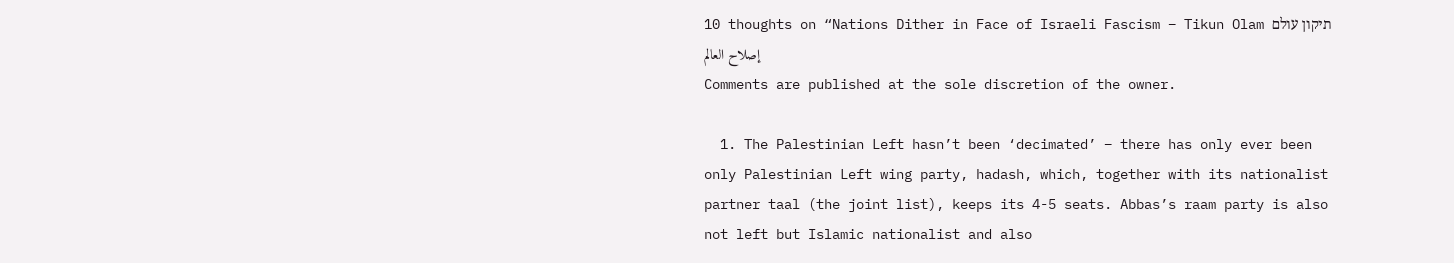10 thoughts on “Nations Dither in Face of Israeli Fascism – Tikun Olam תיקון עולם إصلاح العالم
Comments are published at the sole discretion of the owner.

  1. The Palestinian Left hasn’t been ‘decimated’ – there has only ever been only Palestinian Left wing party, hadash, which, together with its nationalist partner taal (the joint list), keeps its 4-5 seats. Abbas’s raam party is also not left but Islamic nationalist and also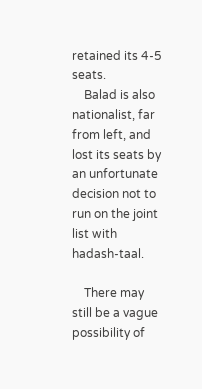retained its 4-5 seats.
    Balad is also nationalist, far from left, and lost its seats by an unfortunate decision not to run on the joint list with hadash-taal.

    There may still be a vague possibility of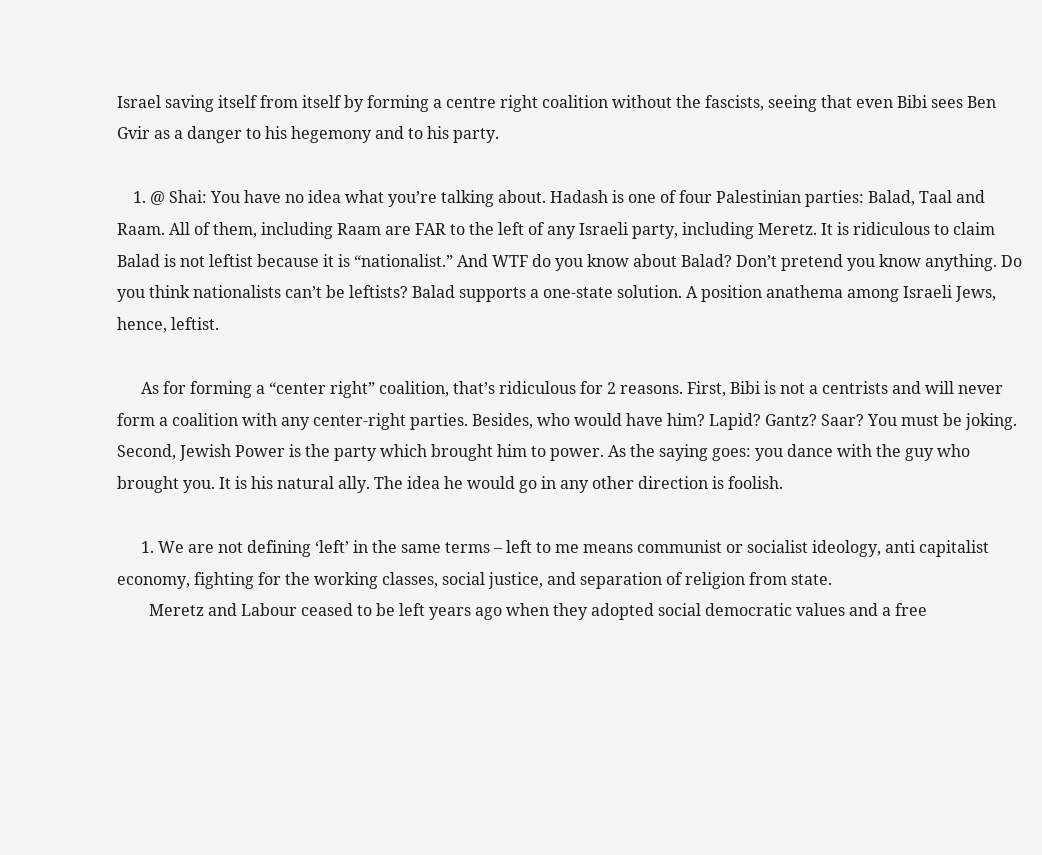Israel saving itself from itself by forming a centre right coalition without the fascists, seeing that even Bibi sees Ben Gvir as a danger to his hegemony and to his party.

    1. @ Shai: You have no idea what you’re talking about. Hadash is one of four Palestinian parties: Balad, Taal and Raam. All of them, including Raam are FAR to the left of any Israeli party, including Meretz. It is ridiculous to claim Balad is not leftist because it is “nationalist.” And WTF do you know about Balad? Don’t pretend you know anything. Do you think nationalists can’t be leftists? Balad supports a one-state solution. A position anathema among Israeli Jews, hence, leftist.

      As for forming a “center right” coalition, that’s ridiculous for 2 reasons. First, Bibi is not a centrists and will never form a coalition with any center-right parties. Besides, who would have him? Lapid? Gantz? Saar? You must be joking. Second, Jewish Power is the party which brought him to power. As the saying goes: you dance with the guy who brought you. It is his natural ally. The idea he would go in any other direction is foolish.

      1. We are not defining ‘left’ in the same terms – left to me means communist or socialist ideology, anti capitalist economy, fighting for the working classes, social justice, and separation of religion from state.
        Meretz and Labour ceased to be left years ago when they adopted social democratic values and a free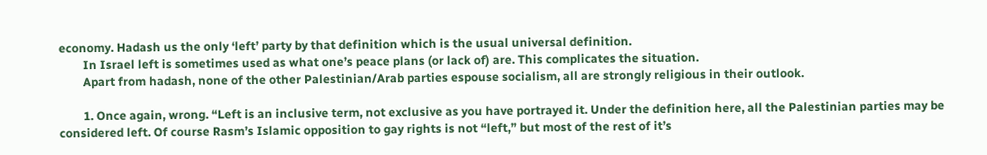economy. Hadash us the only ‘left’ party by that definition which is the usual universal definition.
        In Israel left is sometimes used as what one’s peace plans (or lack of) are. This complicates the situation.
        Apart from hadash, none of the other Palestinian/Arab parties espouse socialism, all are strongly religious in their outlook.

        1. Once again, wrong. “Left is an inclusive term, not exclusive as you have portrayed it. Under the definition here, all the Palestinian parties may be considered left. Of course Rasm’s Islamic opposition to gay rights is not “left,” but most of the rest of it’s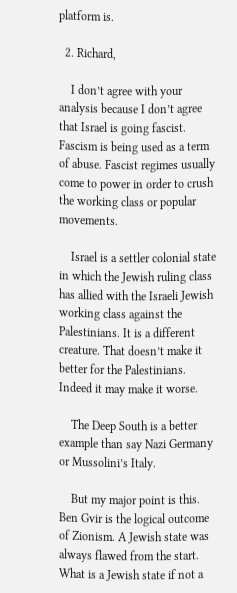platform is.

  2. Richard,

    I don’t agree with your analysis because I don’t agree that Israel is going fascist. Fascism is being used as a term of abuse. Fascist regimes usually come to power in order to crush the working class or popular movements.

    Israel is a settler colonial state in which the Jewish ruling class has allied with the Israeli Jewish working class against the Palestinians. It is a different creature. That doesn’t make it better for the Palestinians. Indeed it may make it worse.

    The Deep South is a better example than say Nazi Germany or Mussolini’s Italy.

    But my major point is this. Ben Gvir is the logical outcome of Zionism. A Jewish state was always flawed from the start. What is a Jewish state if not a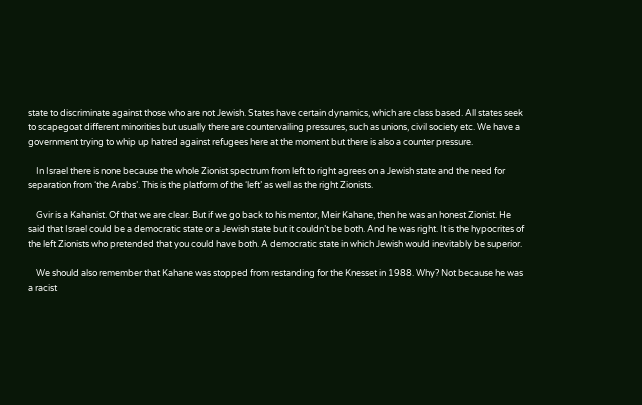state to discriminate against those who are not Jewish. States have certain dynamics, which are class based. All states seek to scapegoat different minorities but usually there are countervailing pressures, such as unions, civil society etc. We have a government trying to whip up hatred against refugees here at the moment but there is also a counter pressure.

    In Israel there is none because the whole Zionist spectrum from left to right agrees on a Jewish state and the need for separation from ‘the Arabs’. This is the platform of the ‘left’ as well as the right Zionists.

    Gvir is a Kahanist. Of that we are clear. But if we go back to his mentor, Meir Kahane, then he was an honest Zionist. He said that Israel could be a democratic state or a Jewish state but it couldn’t be both. And he was right. It is the hypocrites of the left Zionists who pretended that you could have both. A democratic state in which Jewish would inevitably be superior.

    We should also remember that Kahane was stopped from restanding for the Knesset in 1988. Why? Not because he was a racist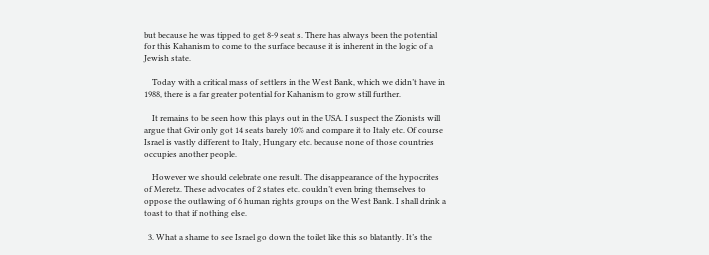but because he was tipped to get 8-9 seat s. There has always been the potential for this Kahanism to come to the surface because it is inherent in the logic of a Jewish state.

    Today with a critical mass of settlers in the West Bank, which we didn’t have in 1988, there is a far greater potential for Kahanism to grow still further.

    It remains to be seen how this plays out in the USA. I suspect the Zionists will argue that Gvir only got 14 seats barely 10% and compare it to Italy etc. Of course Israel is vastly different to Italy, Hungary etc. because none of those countries occupies another people.

    However we should celebrate one result. The disappearance of the hypocrites of Meretz. These advocates of 2 states etc. couldn’t even bring themselves to oppose the outlawing of 6 human rights groups on the West Bank. I shall drink a toast to that if nothing else.

  3. What a shame to see Israel go down the toilet like this so blatantly. It’s the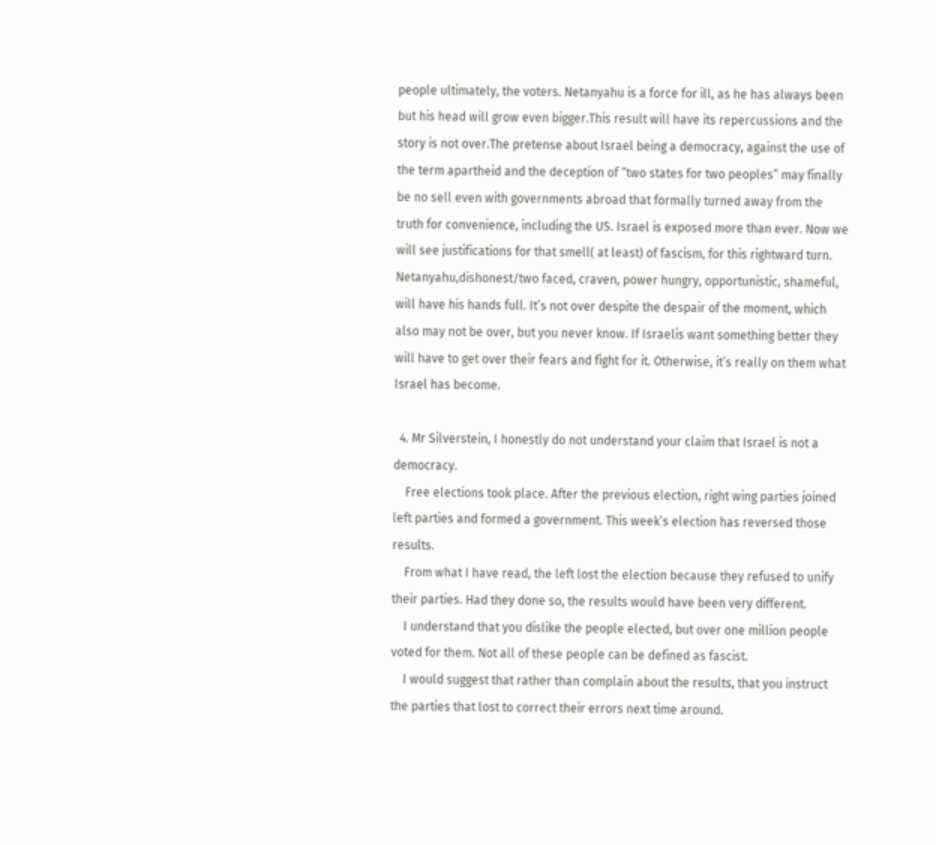people ultimately, the voters. Netanyahu is a force for ill, as he has always been but his head will grow even bigger.This result will have its repercussions and the story is not over.The pretense about Israel being a democracy, against the use of the term apartheid and the deception of “two states for two peoples” may finally be no sell even with governments abroad that formally turned away from the truth for convenience, including the US. Israel is exposed more than ever. Now we will see justifications for that smell( at least) of fascism, for this rightward turn. Netanyahu,dishonest/two faced, craven, power hungry, opportunistic, shameful, will have his hands full. It’s not over despite the despair of the moment, which also may not be over, but you never know. If Israelis want something better they will have to get over their fears and fight for it. Otherwise, it’s really on them what Israel has become.

  4. Mr Silverstein, I honestly do not understand your claim that Israel is not a democracy.
    Free elections took place. After the previous election, right wing parties joined left parties and formed a government. This week’s election has reversed those results.
    From what I have read, the left lost the election because they refused to unify their parties. Had they done so, the results would have been very different.
    I understand that you dislike the people elected, but over one million people voted for them. Not all of these people can be defined as fascist.
    I would suggest that rather than complain about the results, that you instruct the parties that lost to correct their errors next time around.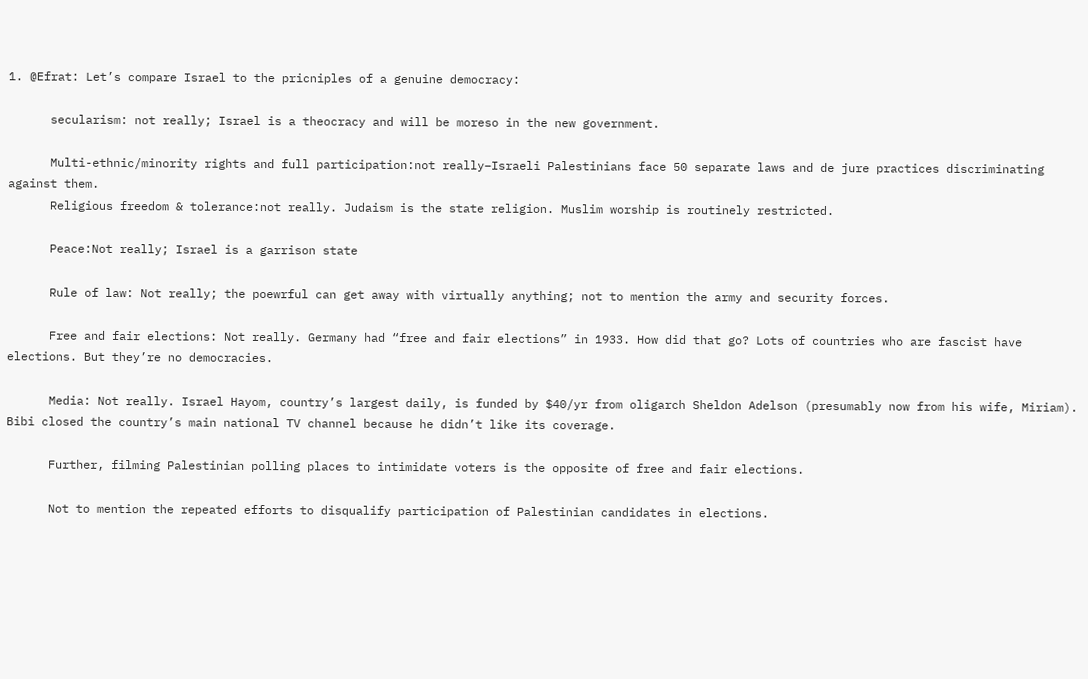1. @Efrat: Let’s compare Israel to the pricniples of a genuine democracy:

      secularism: not really; Israel is a theocracy and will be moreso in the new government.

      Multi-ethnic/minority rights and full participation:not really–Israeli Palestinians face 50 separate laws and de jure practices discriminating against them.
      Religious freedom & tolerance:not really. Judaism is the state religion. Muslim worship is routinely restricted.

      Peace:Not really; Israel is a garrison state

      Rule of law: Not really; the poewrful can get away with virtually anything; not to mention the army and security forces.

      Free and fair elections: Not really. Germany had “free and fair elections” in 1933. How did that go? Lots of countries who are fascist have elections. But they’re no democracies.

      Media: Not really. Israel Hayom, country’s largest daily, is funded by $40/yr from oligarch Sheldon Adelson (presumably now from his wife, Miriam). Bibi closed the country’s main national TV channel because he didn’t like its coverage.

      Further, filming Palestinian polling places to intimidate voters is the opposite of free and fair elections.

      Not to mention the repeated efforts to disqualify participation of Palestinian candidates in elections.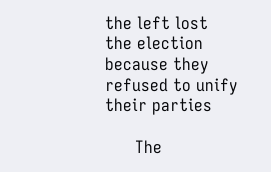the left lost the election because they refused to unify their parties

      The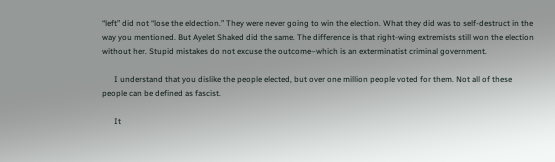“left” did not “lose the eldection.” They were never going to win the election. What they did was to self-destruct in the way you mentioned. But Ayelet Shaked did the same. The difference is that right-wing extremists still won the election without her. Stupid mistakes do not excuse the outcome–which is an exterminatist criminal government.

      I understand that you dislike the people elected, but over one million people voted for them. Not all of these people can be defined as fascist.

      It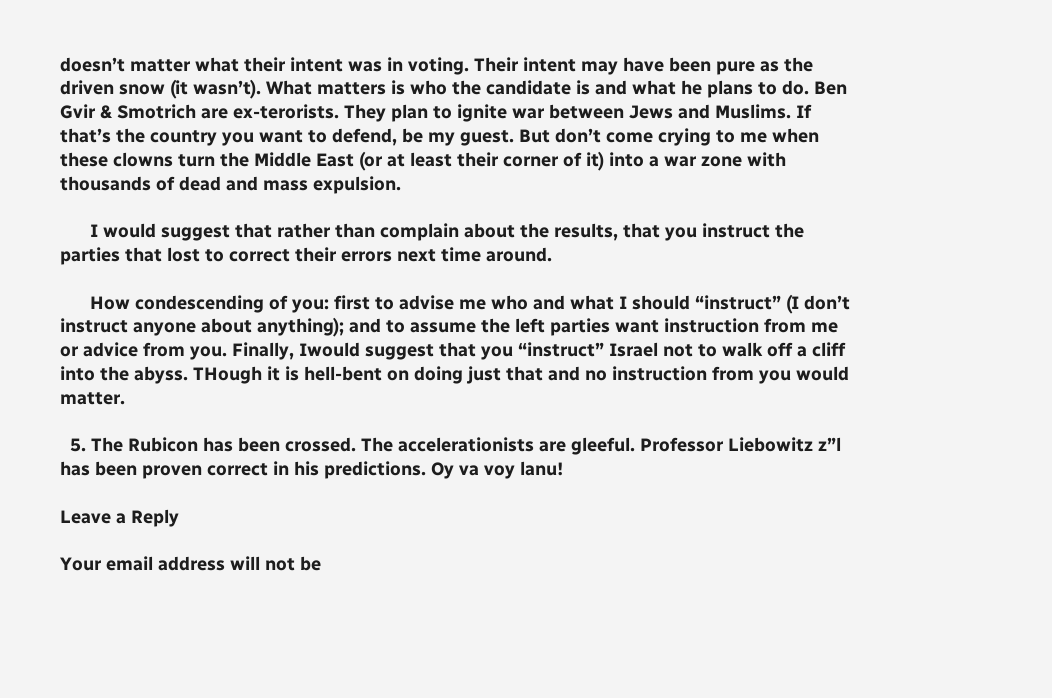doesn’t matter what their intent was in voting. Their intent may have been pure as the driven snow (it wasn’t). What matters is who the candidate is and what he plans to do. Ben Gvir & Smotrich are ex-terorists. They plan to ignite war between Jews and Muslims. If that’s the country you want to defend, be my guest. But don’t come crying to me when these clowns turn the Middle East (or at least their corner of it) into a war zone with thousands of dead and mass expulsion.

      I would suggest that rather than complain about the results, that you instruct the parties that lost to correct their errors next time around.

      How condescending of you: first to advise me who and what I should “instruct” (I don’t instruct anyone about anything); and to assume the left parties want instruction from me or advice from you. Finally, Iwould suggest that you “instruct” Israel not to walk off a cliff into the abyss. THough it is hell-bent on doing just that and no instruction from you would matter.

  5. The Rubicon has been crossed. The accelerationists are gleeful. Professor Liebowitz z”l has been proven correct in his predictions. Oy va voy lanu!

Leave a Reply

Your email address will not be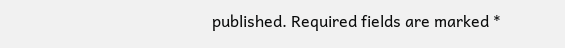published. Required fields are marked *